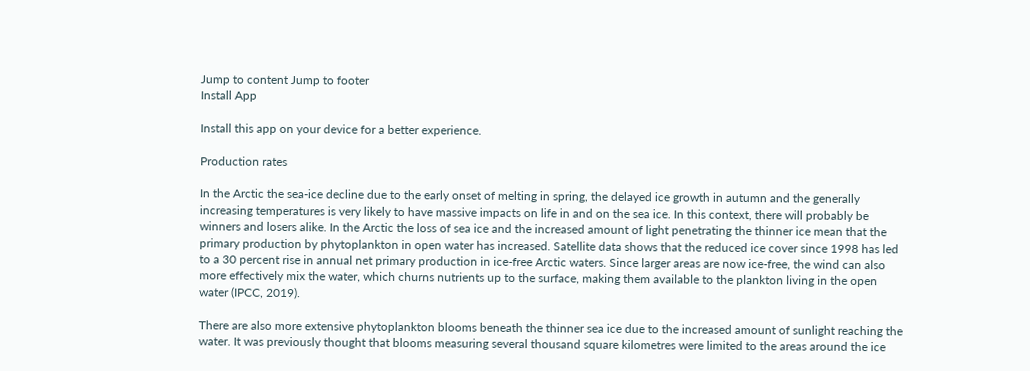Jump to content Jump to footer
Install App

Install this app on your device for a better experience.

Production rates

In the Arctic the sea-ice decline due to the early onset of melting in spring, the delayed ice growth in autumn and the generally increasing temperatures is very likely to have massive impacts on life in and on the sea ice. In this context, there will probably be winners and losers alike. In the Arctic the loss of sea ice and the increased amount of light penetrating the thinner ice mean that the primary production by phytoplankton in open water has increased. Satellite data shows that the reduced ice cover since 1998 has led to a 30 percent rise in annual net primary production in ice-free Arctic waters. Since larger areas are now ice-free, the wind can also more effectively mix the water, which churns nutrients up to the surface, making them available to the plankton living in the open water (IPCC, 2019).

There are also more extensive phytoplankton blooms beneath the thinner sea ice due to the increased amount of sunlight reaching the water. It was previously thought that blooms measuring several thousand square kilometres were limited to the areas around the ice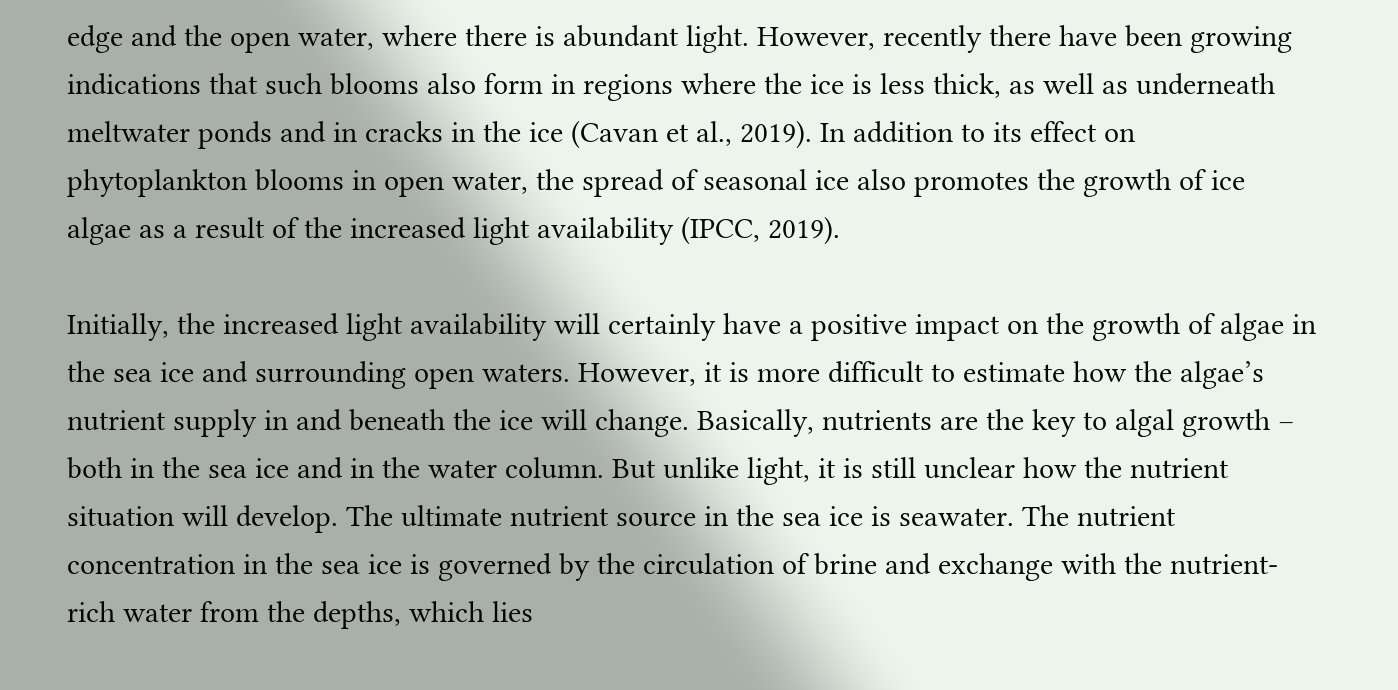edge and the open water, where there is abundant light. However, recently there have been growing indications that such blooms also form in regions where the ice is less thick, as well as underneath meltwater ponds and in cracks in the ice (Cavan et al., 2019). In addition to its effect on phytoplankton blooms in open water, the spread of seasonal ice also promotes the growth of ice algae as a result of the increased light availability (IPCC, 2019).

Initially, the increased light availability will certainly have a positive impact on the growth of algae in the sea ice and surrounding open waters. However, it is more difficult to estimate how the algae’s nutrient supply in and beneath the ice will change. Basically, nutrients are the key to algal growth – both in the sea ice and in the water column. But unlike light, it is still unclear how the nutrient situation will develop. The ultimate nutrient source in the sea ice is seawater. The nutrient concentration in the sea ice is governed by the circulation of brine and exchange with the nutrient-rich water from the depths, which lies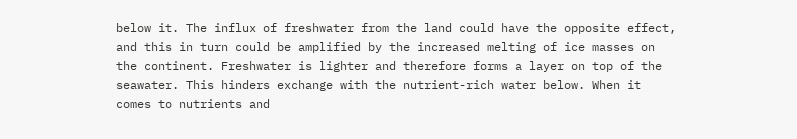below it. The influx of freshwater from the land could have the opposite effect, and this in turn could be amplified by the increased melting of ice masses on the continent. Freshwater is lighter and therefore forms a layer on top of the seawater. This hinders exchange with the nutrient-rich water below. When it comes to nutrients and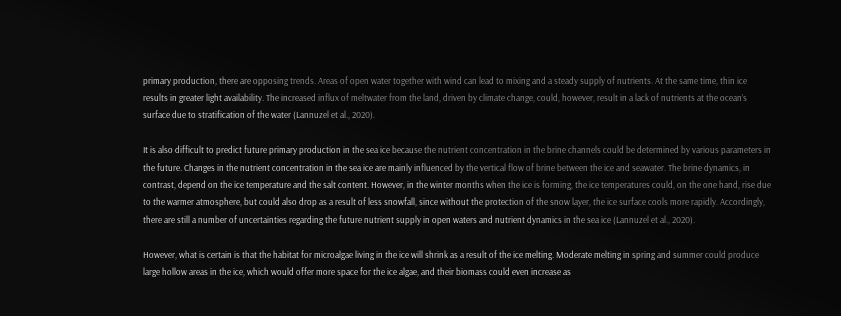primary production, there are opposing trends. Areas of open water together with wind can lead to mixing and a steady supply of nutrients. At the same time, thin ice results in greater light availability. The increased influx of meltwater from the land, driven by climate change, could, however, result in a lack of nutrients at the ocean’s surface due to stratification of the water (Lannuzel et al., 2020).

It is also difficult to predict future primary production in the sea ice because the nutrient concentration in the brine channels could be determined by various parameters in the future. Changes in the nutrient concentration in the sea ice are mainly influenced by the vertical flow of brine between the ice and seawater. The brine dynamics, in contrast, depend on the ice temperature and the salt content. However, in the winter months when the ice is forming, the ice temperatures could, on the one hand, rise due to the warmer atmosphere, but could also drop as a result of less snowfall, since without the protection of the snow layer, the ice surface cools more rapidly. Accordingly, there are still a number of uncertainties regarding the future nutrient supply in open waters and nutrient dynamics in the sea ice (Lannuzel et al., 2020).

However, what is certain is that the habitat for microalgae living in the ice will shrink as a result of the ice melting. Moderate melting in spring and summer could produce large hollow areas in the ice, which would offer more space for the ice algae, and their biomass could even increase as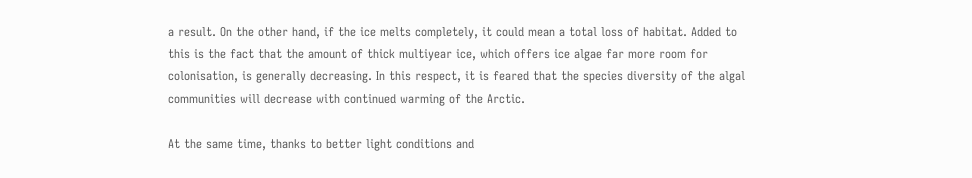a result. On the other hand, if the ice melts completely, it could mean a total loss of habitat. Added to this is the fact that the amount of thick multiyear ice, which offers ice algae far more room for colonisation, is generally decreasing. In this respect, it is feared that the species diversity of the algal communities will decrease with continued warming of the Arctic.

At the same time, thanks to better light conditions and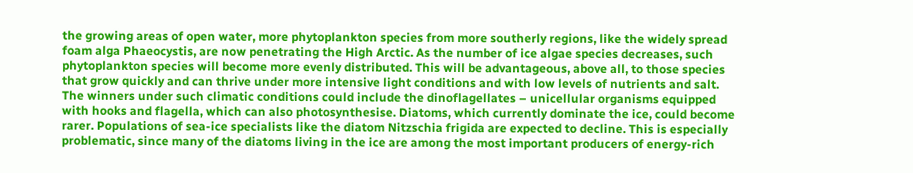the growing areas of open water, more phytoplankton species from more southerly regions, like the widely spread foam alga Phaeocystis, are now penetrating the High Arctic. As the number of ice algae species decreases, such phytoplankton species will become more evenly distributed. This will be advantageous, above all, to those species that grow quickly and can thrive under more intensive light conditions and with low levels of nutrients and salt. The winners under such climatic conditions could include the dinoflagellates – unicellular organisms equipped with hooks and flagella, which can also photosynthesise. Diatoms, which currently dominate the ice, could become rarer. Populations of sea-ice specialists like the diatom Nitzschia frigida are expected to decline. This is especially problematic, since many of the diatoms living in the ice are among the most important producers of energy-rich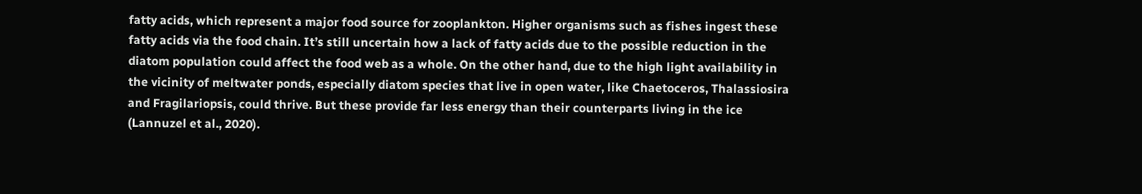fatty acids, which represent a major food source for zooplankton. Higher organisms such as fishes ingest these fatty acids via the food chain. It’s still uncertain how a lack of fatty acids due to the possible reduction in the diatom population could affect the food web as a whole. On the other hand, due to the high light availability in the vicinity of meltwater ponds, especially diatom species that live in open water, like Chaetoceros, Thalassiosira and Fragilariopsis, could thrive. But these provide far less energy than their counterparts living in the ice (Lannuzel et al., 2020).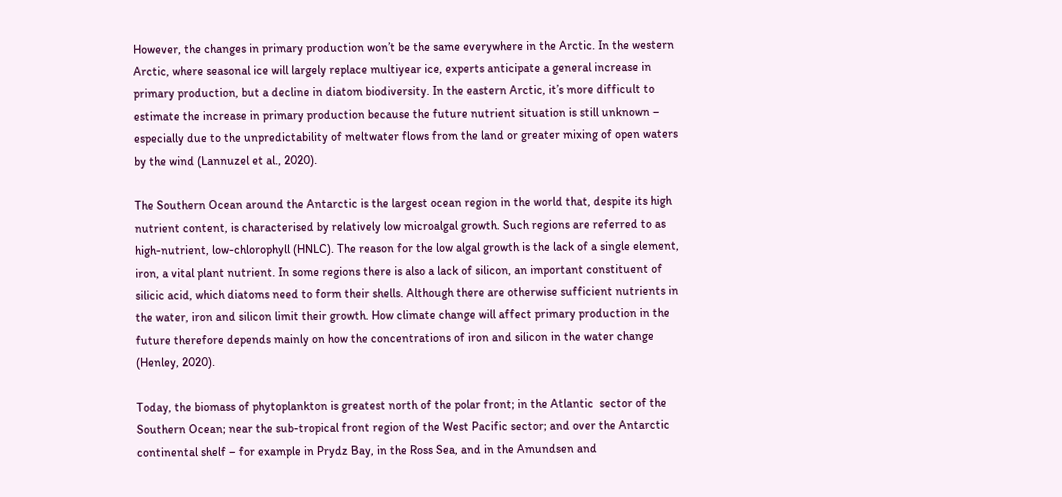However, the changes in primary production won’t be the same everywhere in the Arctic. In the western Arctic, where seasonal ice will largely replace multiyear ice, experts anticipate a general increase in primary production, but a decline in diatom biodiversity. In the eastern Arctic, it’s more difficult to estimate the increase in primary production because the future nutrient situation is still unknown – especially due to the unpredictability of meltwater flows from the land or greater mixing of open waters by the wind (Lannuzel et al., 2020).

The Southern Ocean around the Antarctic is the largest ocean region in the world that, despite its high nutrient content, is characterised by relatively low microalgal growth. Such regions are referred to as high-nutrient, low-chlorophyll (HNLC). The reason for the low algal growth is the lack of a single element, iron, a vital plant nutrient. In some regions there is also a lack of silicon, an important constituent of silicic acid, which diatoms need to form their shells. Although there are otherwise sufficient nutrients in the water, iron and silicon limit their growth. How climate change will affect primary production in the future therefore depends mainly on how the concentrations of iron and silicon in the water change (Henley, 2020).

Today, the biomass of phytoplankton is greatest north of the polar front; in the Atlantic  sector of the Southern Ocean; near the sub-tropical front region of the West Pacific sector; and over the Antarctic continental shelf – for example in Prydz Bay, in the Ross Sea, and in the Amundsen and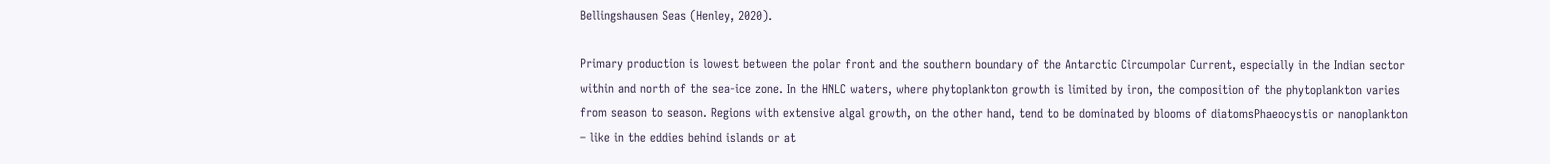Bellingshausen Seas (Henley, 2020).

Primary production is lowest between the polar front and the southern boundary of the Antarctic Circumpolar Current, especially in the Indian sector within and north of the sea-ice zone. In the HNLC waters, where phytoplankton growth is limited by iron, the composition of the phytoplankton varies from season to season. Regions with extensive algal growth, on the other hand, tend to be dominated by blooms of diatomsPhaeocystis or nanoplankton – like in the eddies behind islands or at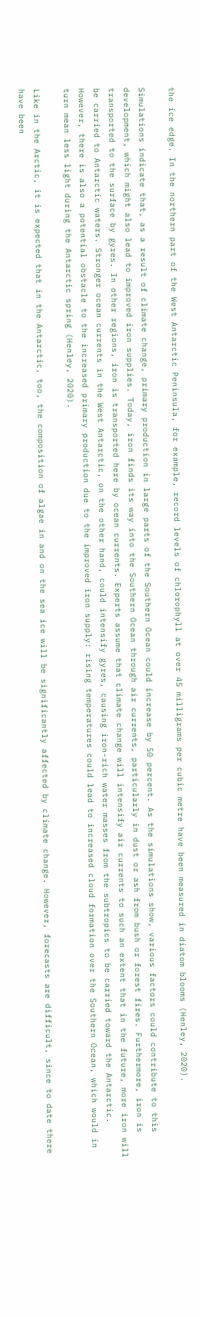the ice edge. In the northern part of the West Antarctic Peninsula, for example, record levels of chlorophyll at over 45 milligrams per cubic metre have been measured in diatom blooms (Henley, 2020).

Simulations indicate that, as a result of climate change, primary production in large parts of the Southern Ocean could increase by 50 percent. As the simulations show, various factors could contribute to this development, which might also lead to improved iron supplies. Today, iron finds its way into the Southern Ocean through air currents, particularly in dust or ash from bush or forest fires. Furthermore, iron is transported to the surface by gyres. In other regions, iron is transported here by ocean currents. Experts assume that climate change will intensify air currents to such an extent that in the future, more iron will be carried to Antarctic waters. Stronger ocean currents in the West Antarctic, on the other hand, could intensify gyres, causing iron-rich water masses from the subtropics to be carried toward the Antarctic. However, there is also a potential obstacle to the increased primary production due to the improved iron supply: rising temperatures could lead to increased cloud formation over the Southern Ocean, which would in turn mean less light during the Antarctic spring (Henley, 2020).

Like in the Arctic, it is expected that in the Antarctic, too, the composition of algae in and on the sea ice will be significantly affected by climate change. However, forecasts are difficult, since to date there have been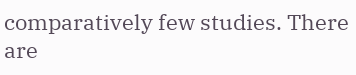comparatively few studies. There are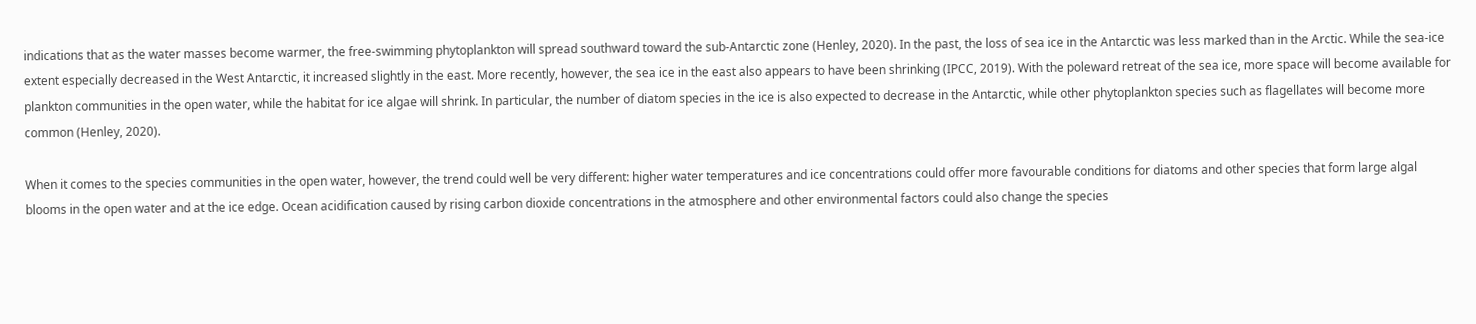indications that as the water masses become warmer, the free-swimming phytoplankton will spread southward toward the sub-Antarctic zone (Henley, 2020). In the past, the loss of sea ice in the Antarctic was less marked than in the Arctic. While the sea-ice extent especially decreased in the West Antarctic, it increased slightly in the east. More recently, however, the sea ice in the east also appears to have been shrinking (IPCC, 2019). With the poleward retreat of the sea ice, more space will become available for plankton communities in the open water, while the habitat for ice algae will shrink. In particular, the number of diatom species in the ice is also expected to decrease in the Antarctic, while other phytoplankton species such as flagellates will become more common (Henley, 2020).

When it comes to the species communities in the open water, however, the trend could well be very different: higher water temperatures and ice concentrations could offer more favourable conditions for diatoms and other species that form large algal blooms in the open water and at the ice edge. Ocean acidification caused by rising carbon dioxide concentrations in the atmosphere and other environmental factors could also change the species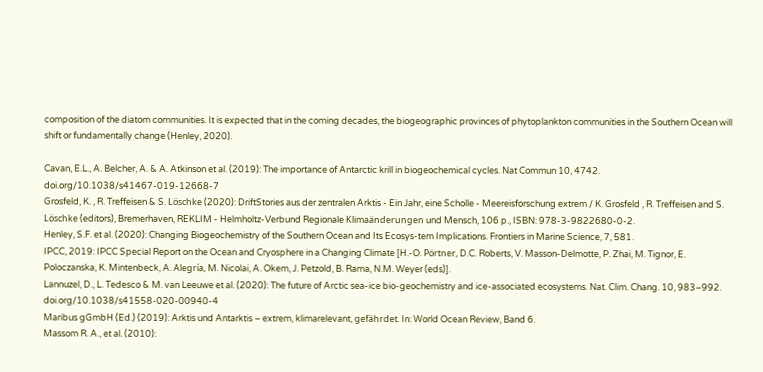composition of the diatom communities. It is expected that in the coming decades, the biogeographic provinces of phytoplankton communities in the Southern Ocean will shift or fundamentally change (Henley, 2020).

Cavan, E.L., A. Belcher, A. & A. Atkinson et al. (2019): The importance of Antarctic krill in biogeochemical cycles. Nat Commun 10, 4742. doi.org/10.1038/s41467-019-12668-7
Grosfeld, K. , R. Treffeisen & S. Löschke (2020): DriftStories aus der zentralen Arktis - Ein Jahr, eine Scholle - Meereisforschung extrem / K. Grosfeld , R. Treffeisen and S. Löschke (editors), Bremerhaven, REKLIM - Helmholtz-Verbund Regionale Klimaänderungen und Mensch, 106 p., ISBN: 978-3-9822680-0-2.
Henley, S.F. et al. (2020): Changing Biogeochemistry of the Southern Ocean and Its Ecosys-tem Implications. Frontiers in Marine Science, 7, 581.
IPCC, 2019: IPCC Special Report on the Ocean and Cryosphere in a Changing Climate [H.-O. Pörtner, D.C. Roberts, V. Masson-Delmotte, P. Zhai, M. Tignor, E.  Poloczanska, K. Mintenbeck, A. Alegría, M. Nicolai, A. Okem, J. Petzold, B. Rama, N.M. Weyer (eds)].
Lannuzel, D., L. Tedesco & M. van Leeuwe et al. (2020): The future of Arctic sea-ice bio-geochemistry and ice-associated ecosystems. Nat. Clim. Chang. 10, 983–992. doi.org/10.1038/s41558-020-00940-4
Maribus gGmbH (Ed.) (2019): Arktis und Antarktis – extrem, klimarelevant, gefährdet. In: World Ocean Review, Band 6.
Massom R. A., et al. (2010):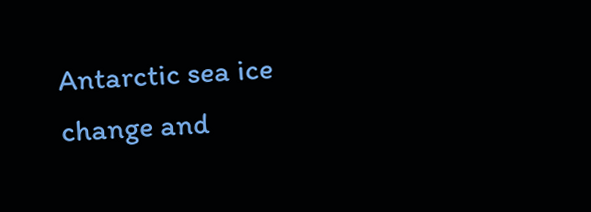Antarctic sea ice change and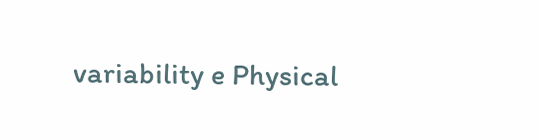variability e Physical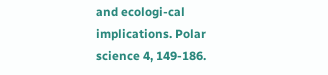and ecologi-cal implications. Polar science 4, 149-186.